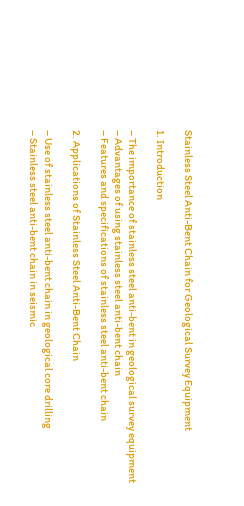Stainless Steel Anti-Bent Chain for Geological Survey Equipment

1. Introduction

– The importance of stainless steel anti-bent in geological survey equipment
– Advantages of using stainless steel anti-bent chain
– Features and specifications of stainless steel anti-bent chain

2. Applications of Stainless Steel Anti-Bent Chain

– Use of stainless steel anti-bent chain in geological core drilling
– Stainless steel anti-bent chain in seismic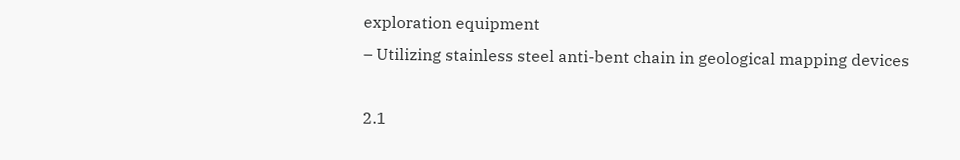exploration equipment
– Utilizing stainless steel anti-bent chain in geological mapping devices

2.1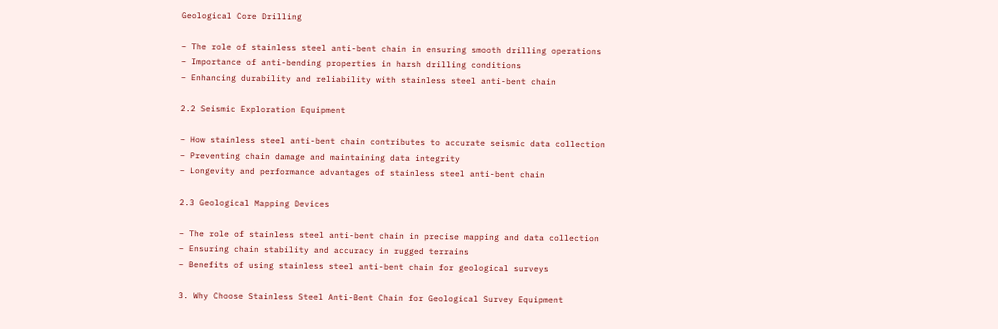Geological Core Drilling

– The role of stainless steel anti-bent chain in ensuring smooth drilling operations
– Importance of anti-bending properties in harsh drilling conditions
– Enhancing durability and reliability with stainless steel anti-bent chain

2.2 Seismic Exploration Equipment

– How stainless steel anti-bent chain contributes to accurate seismic data collection
– Preventing chain damage and maintaining data integrity
– Longevity and performance advantages of stainless steel anti-bent chain

2.3 Geological Mapping Devices

– The role of stainless steel anti-bent chain in precise mapping and data collection
– Ensuring chain stability and accuracy in rugged terrains
– Benefits of using stainless steel anti-bent chain for geological surveys

3. Why Choose Stainless Steel Anti-Bent Chain for Geological Survey Equipment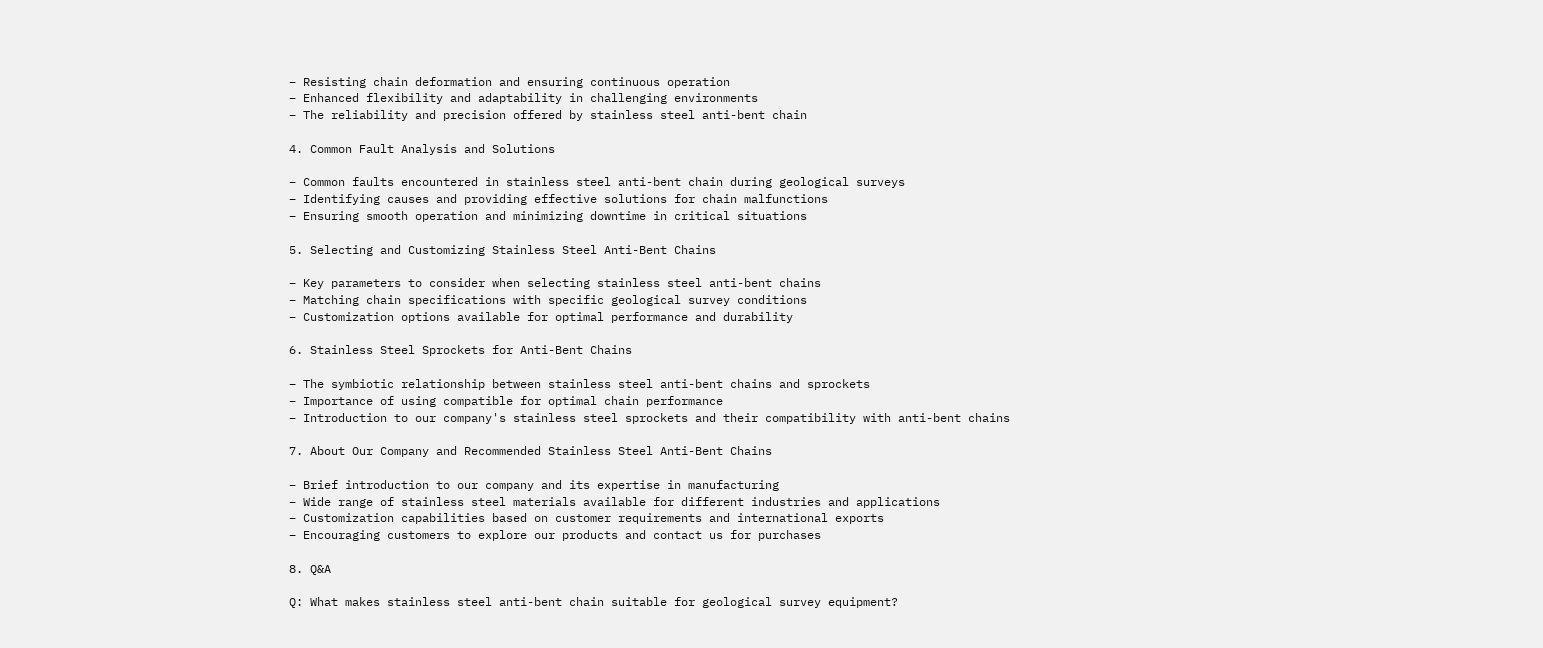– Resisting chain deformation and ensuring continuous operation
– Enhanced flexibility and adaptability in challenging environments
– The reliability and precision offered by stainless steel anti-bent chain

4. Common Fault Analysis and Solutions

– Common faults encountered in stainless steel anti-bent chain during geological surveys
– Identifying causes and providing effective solutions for chain malfunctions
– Ensuring smooth operation and minimizing downtime in critical situations

5. Selecting and Customizing Stainless Steel Anti-Bent Chains

– Key parameters to consider when selecting stainless steel anti-bent chains
– Matching chain specifications with specific geological survey conditions
– Customization options available for optimal performance and durability

6. Stainless Steel Sprockets for Anti-Bent Chains

– The symbiotic relationship between stainless steel anti-bent chains and sprockets
– Importance of using compatible for optimal chain performance
– Introduction to our company's stainless steel sprockets and their compatibility with anti-bent chains

7. About Our Company and Recommended Stainless Steel Anti-Bent Chains

– Brief introduction to our company and its expertise in manufacturing
– Wide range of stainless steel materials available for different industries and applications
– Customization capabilities based on customer requirements and international exports
– Encouraging customers to explore our products and contact us for purchases

8. Q&A

Q: What makes stainless steel anti-bent chain suitable for geological survey equipment?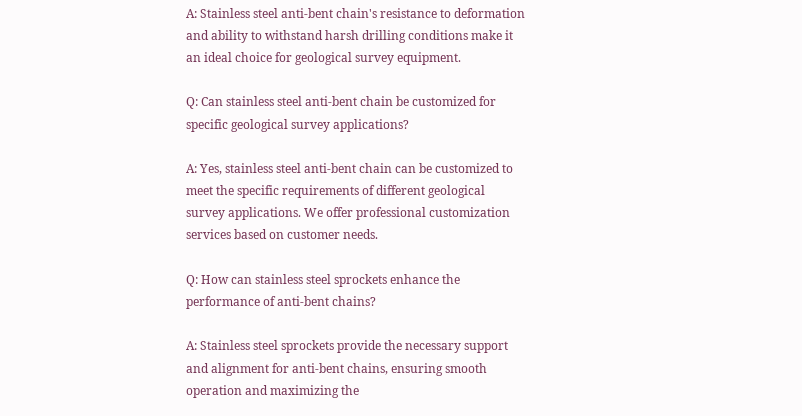A: Stainless steel anti-bent chain's resistance to deformation and ability to withstand harsh drilling conditions make it an ideal choice for geological survey equipment.

Q: Can stainless steel anti-bent chain be customized for specific geological survey applications?

A: Yes, stainless steel anti-bent chain can be customized to meet the specific requirements of different geological survey applications. We offer professional customization services based on customer needs.

Q: How can stainless steel sprockets enhance the performance of anti-bent chains?

A: Stainless steel sprockets provide the necessary support and alignment for anti-bent chains, ensuring smooth operation and maximizing the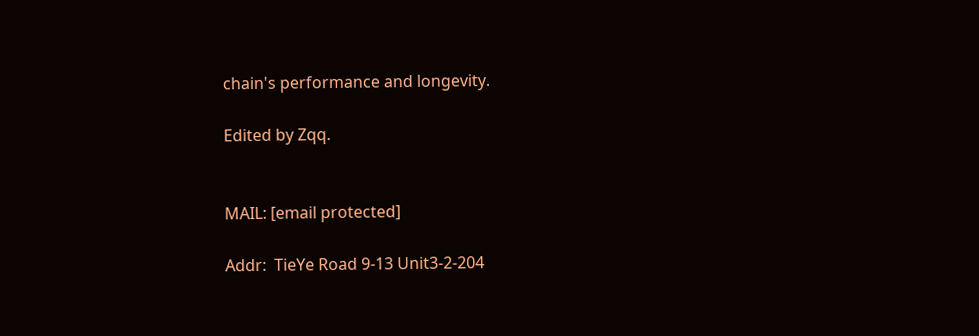chain's performance and longevity.

Edited by Zqq.


MAIL: [email protected]

Addr:  TieYe Road 9-13 Unit3-2-204